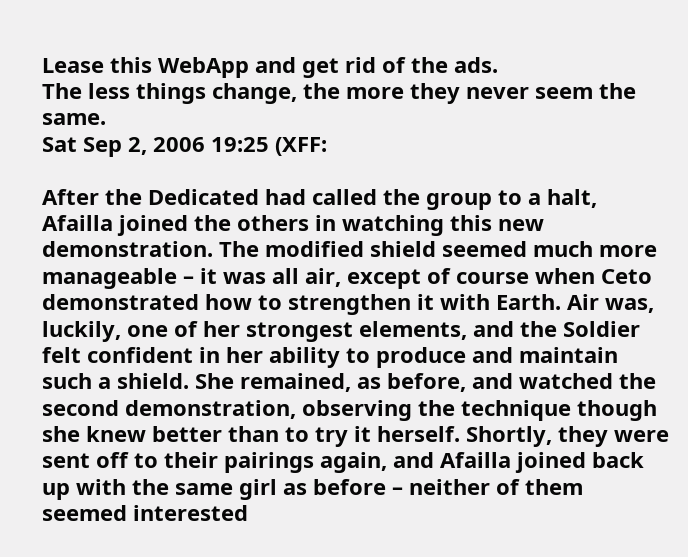Lease this WebApp and get rid of the ads.
The less things change, the more they never seem the same.
Sat Sep 2, 2006 19:25 (XFF:

After the Dedicated had called the group to a halt, Afailla joined the others in watching this new demonstration. The modified shield seemed much more manageable – it was all air, except of course when Ceto demonstrated how to strengthen it with Earth. Air was, luckily, one of her strongest elements, and the Soldier felt confident in her ability to produce and maintain such a shield. She remained, as before, and watched the second demonstration, observing the technique though she knew better than to try it herself. Shortly, they were sent off to their pairings again, and Afailla joined back up with the same girl as before – neither of them seemed interested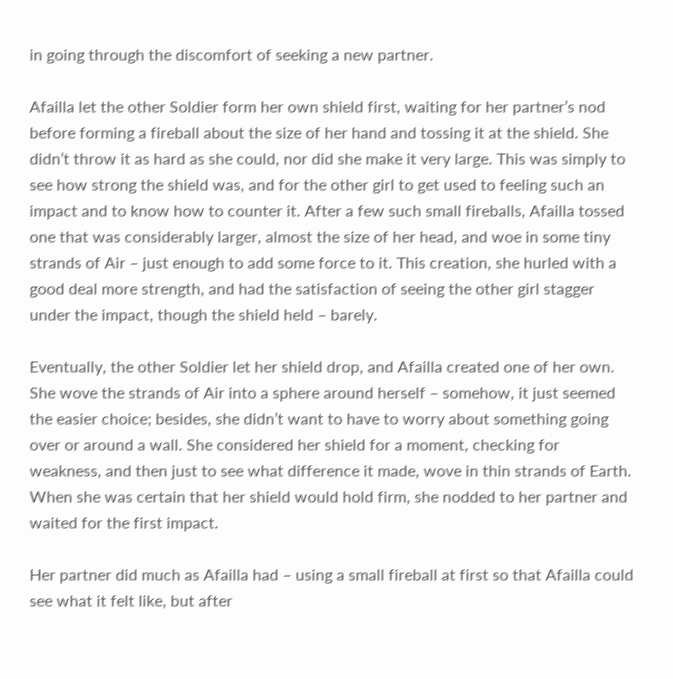in going through the discomfort of seeking a new partner.

Afailla let the other Soldier form her own shield first, waiting for her partner’s nod before forming a fireball about the size of her hand and tossing it at the shield. She didn’t throw it as hard as she could, nor did she make it very large. This was simply to see how strong the shield was, and for the other girl to get used to feeling such an impact and to know how to counter it. After a few such small fireballs, Afailla tossed one that was considerably larger, almost the size of her head, and woe in some tiny strands of Air – just enough to add some force to it. This creation, she hurled with a good deal more strength, and had the satisfaction of seeing the other girl stagger under the impact, though the shield held – barely.

Eventually, the other Soldier let her shield drop, and Afailla created one of her own. She wove the strands of Air into a sphere around herself – somehow, it just seemed the easier choice; besides, she didn’t want to have to worry about something going over or around a wall. She considered her shield for a moment, checking for weakness, and then just to see what difference it made, wove in thin strands of Earth. When she was certain that her shield would hold firm, she nodded to her partner and waited for the first impact.

Her partner did much as Afailla had – using a small fireball at first so that Afailla could see what it felt like, but after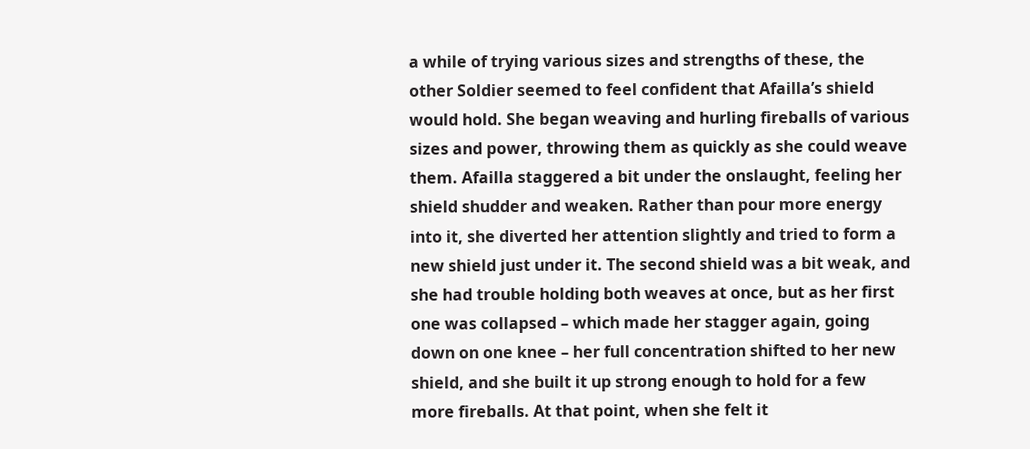a while of trying various sizes and strengths of these, the other Soldier seemed to feel confident that Afailla’s shield would hold. She began weaving and hurling fireballs of various sizes and power, throwing them as quickly as she could weave them. Afailla staggered a bit under the onslaught, feeling her shield shudder and weaken. Rather than pour more energy into it, she diverted her attention slightly and tried to form a new shield just under it. The second shield was a bit weak, and she had trouble holding both weaves at once, but as her first one was collapsed – which made her stagger again, going down on one knee – her full concentration shifted to her new shield, and she built it up strong enough to hold for a few more fireballs. At that point, when she felt it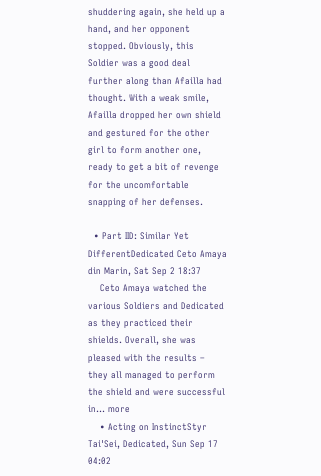shuddering again, she held up a hand, and her opponent stopped. Obviously, this Soldier was a good deal further along than Afailla had thought. With a weak smile, Afailla dropped her own shield and gestured for the other girl to form another one, ready to get a bit of revenge for the uncomfortable snapping of her defenses.

  • Part IID: Similar Yet DifferentDedicated Ceto Amaya din Marin, Sat Sep 2 18:37
    Ceto Amaya watched the various Soldiers and Dedicated as they practiced their shields. Overall, she was pleased with the results – they all managed to perform the shield and were successful in... more
    • Acting on InstinctStyr Tai'Sei, Dedicated, Sun Sep 17 04:02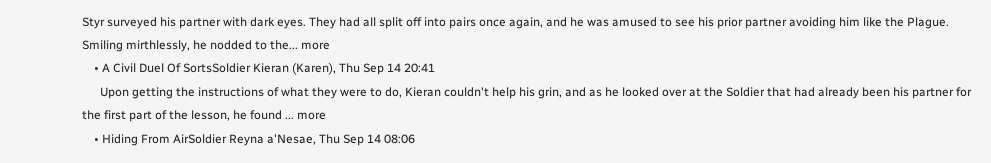Styr surveyed his partner with dark eyes. They had all split off into pairs once again, and he was amused to see his prior partner avoiding him like the Plague. Smiling mirthlessly, he nodded to the... more
    • A Civil Duel Of SortsSoldier Kieran (Karen), Thu Sep 14 20:41
      Upon getting the instructions of what they were to do, Kieran couldn't help his grin, and as he looked over at the Soldier that had already been his partner for the first part of the lesson, he found ... more
    • Hiding From AirSoldier Reyna a'Nesae, Thu Sep 14 08:06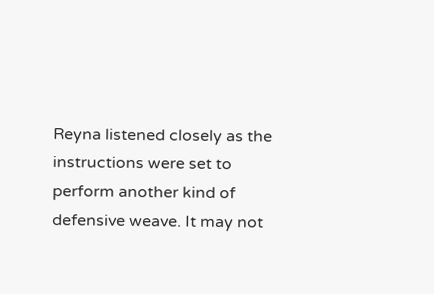Reyna listened closely as the instructions were set to perform another kind of defensive weave. It may not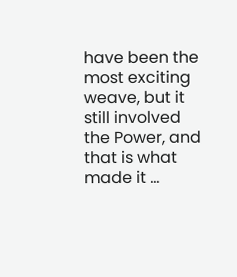have been the most exciting weave, but it still involved the Power, and that is what made it ...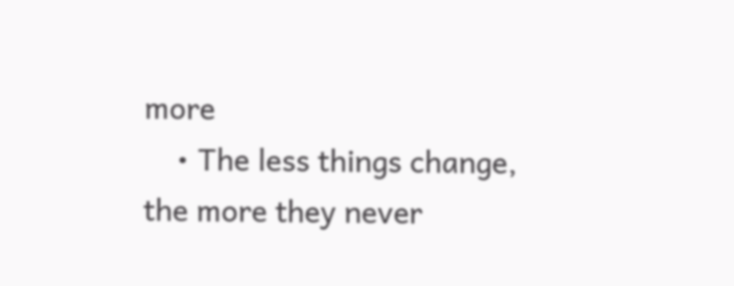more
    • The less things change, the more they never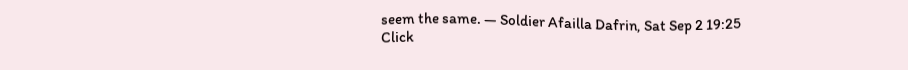seem the same. — Soldier Afailla Dafrin, Sat Sep 2 19:25
Click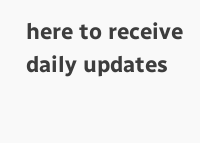here to receive daily updates